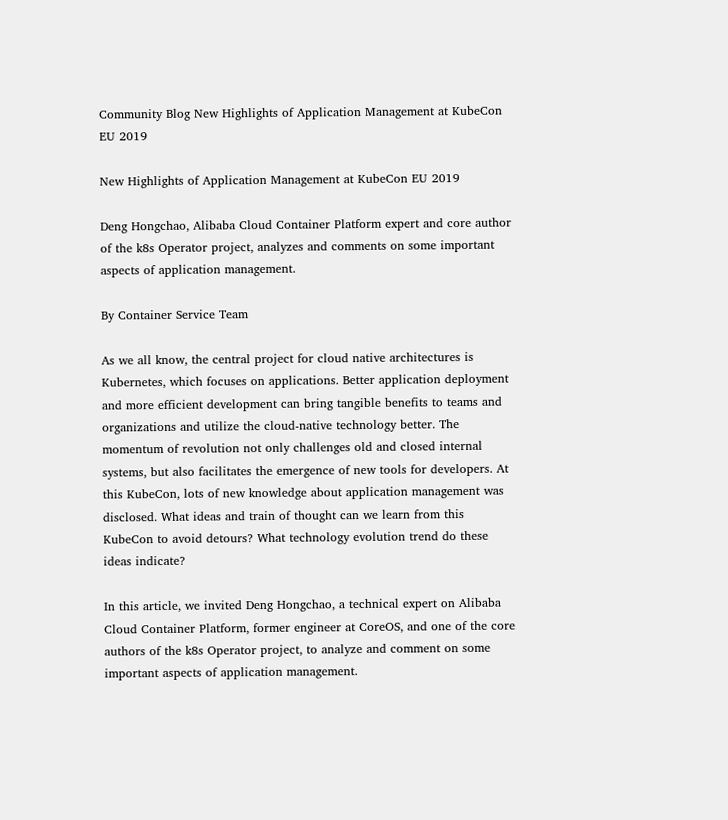Community Blog New Highlights of Application Management at KubeCon EU 2019

New Highlights of Application Management at KubeCon EU 2019

Deng Hongchao, Alibaba Cloud Container Platform expert and core author of the k8s Operator project, analyzes and comments on some important aspects of application management.

By Container Service Team

As we all know, the central project for cloud native architectures is Kubernetes, which focuses on applications. Better application deployment and more efficient development can bring tangible benefits to teams and organizations and utilize the cloud-native technology better. The momentum of revolution not only challenges old and closed internal systems, but also facilitates the emergence of new tools for developers. At this KubeCon, lots of new knowledge about application management was disclosed. What ideas and train of thought can we learn from this KubeCon to avoid detours? What technology evolution trend do these ideas indicate?

In this article, we invited Deng Hongchao, a technical expert on Alibaba Cloud Container Platform, former engineer at CoreOS, and one of the core authors of the k8s Operator project, to analyze and comment on some important aspects of application management.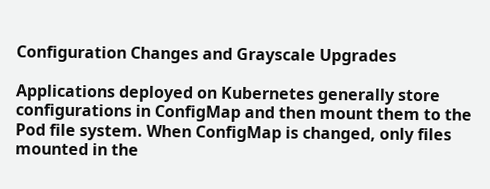Configuration Changes and Grayscale Upgrades

Applications deployed on Kubernetes generally store configurations in ConfigMap and then mount them to the Pod file system. When ConfigMap is changed, only files mounted in the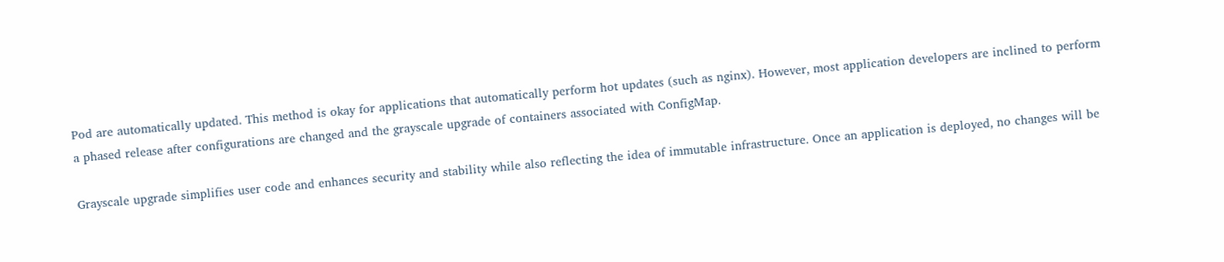Pod are automatically updated. This method is okay for applications that automatically perform hot updates (such as nginx). However, most application developers are inclined to perform a phased release after configurations are changed and the grayscale upgrade of containers associated with ConfigMap.

Grayscale upgrade simplifies user code and enhances security and stability while also reflecting the idea of immutable infrastructure. Once an application is deployed, no changes will be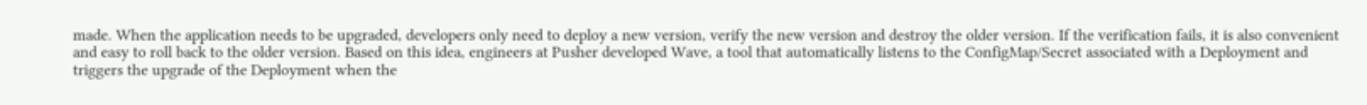made. When the application needs to be upgraded, developers only need to deploy a new version, verify the new version and destroy the older version. If the verification fails, it is also convenient and easy to roll back to the older version. Based on this idea, engineers at Pusher developed Wave, a tool that automatically listens to the ConfigMap/Secret associated with a Deployment and triggers the upgrade of the Deployment when the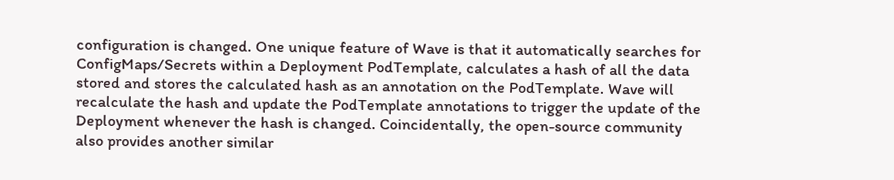configuration is changed. One unique feature of Wave is that it automatically searches for ConfigMaps/Secrets within a Deployment PodTemplate, calculates a hash of all the data stored and stores the calculated hash as an annotation on the PodTemplate. Wave will recalculate the hash and update the PodTemplate annotations to trigger the update of the Deployment whenever the hash is changed. Coincidentally, the open-source community also provides another similar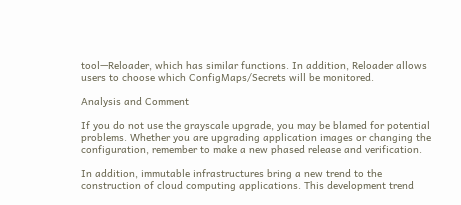tool—Reloader, which has similar functions. In addition, Reloader allows users to choose which ConfigMaps/Secrets will be monitored.

Analysis and Comment

If you do not use the grayscale upgrade, you may be blamed for potential problems. Whether you are upgrading application images or changing the configuration, remember to make a new phased release and verification.

In addition, immutable infrastructures bring a new trend to the construction of cloud computing applications. This development trend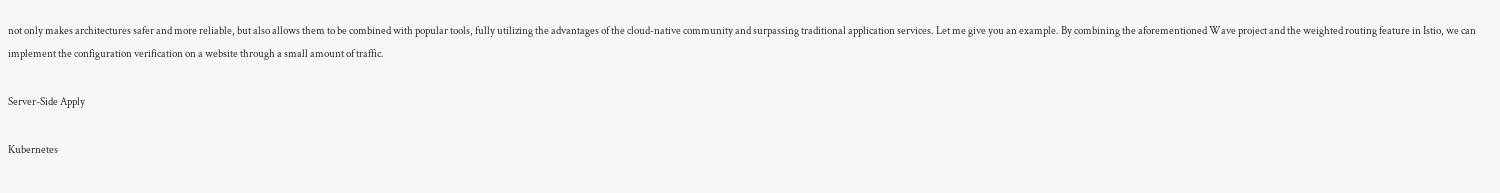not only makes architectures safer and more reliable, but also allows them to be combined with popular tools, fully utilizing the advantages of the cloud-native community and surpassing traditional application services. Let me give you an example. By combining the aforementioned Wave project and the weighted routing feature in Istio, we can implement the configuration verification on a website through a small amount of traffic.

Server-Side Apply

Kubernetes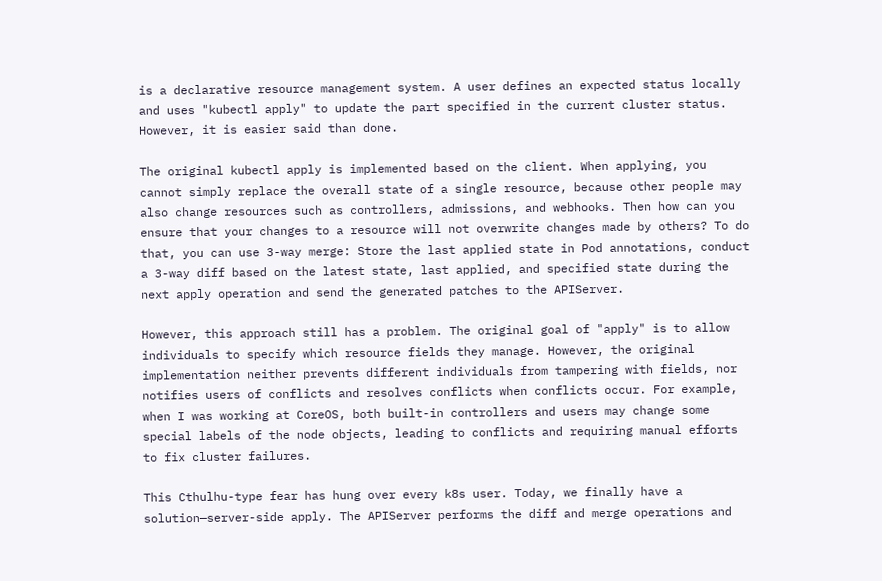is a declarative resource management system. A user defines an expected status locally and uses "kubectl apply" to update the part specified in the current cluster status. However, it is easier said than done.

The original kubectl apply is implemented based on the client. When applying, you cannot simply replace the overall state of a single resource, because other people may also change resources such as controllers, admissions, and webhooks. Then how can you ensure that your changes to a resource will not overwrite changes made by others? To do that, you can use 3-way merge: Store the last applied state in Pod annotations, conduct a 3-way diff based on the latest state, last applied, and specified state during the next apply operation and send the generated patches to the APIServer.

However, this approach still has a problem. The original goal of "apply" is to allow individuals to specify which resource fields they manage. However, the original implementation neither prevents different individuals from tampering with fields, nor notifies users of conflicts and resolves conflicts when conflicts occur. For example, when I was working at CoreOS, both built-in controllers and users may change some special labels of the node objects, leading to conflicts and requiring manual efforts to fix cluster failures.

This Cthulhu-type fear has hung over every k8s user. Today, we finally have a solution—server-side apply. The APIServer performs the diff and merge operations and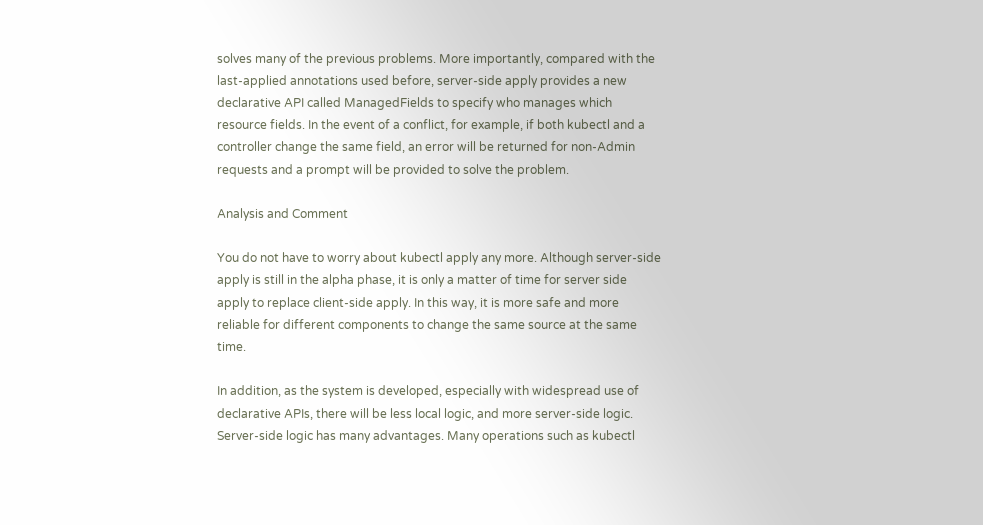solves many of the previous problems. More importantly, compared with the last-applied annotations used before, server-side apply provides a new declarative API called ManagedFields to specify who manages which resource fields. In the event of a conflict, for example, if both kubectl and a controller change the same field, an error will be returned for non-Admin requests and a prompt will be provided to solve the problem.

Analysis and Comment

You do not have to worry about kubectl apply any more. Although server-side apply is still in the alpha phase, it is only a matter of time for server side apply to replace client-side apply. In this way, it is more safe and more reliable for different components to change the same source at the same time.

In addition, as the system is developed, especially with widespread use of declarative APIs, there will be less local logic, and more server-side logic. Server-side logic has many advantages. Many operations such as kubectl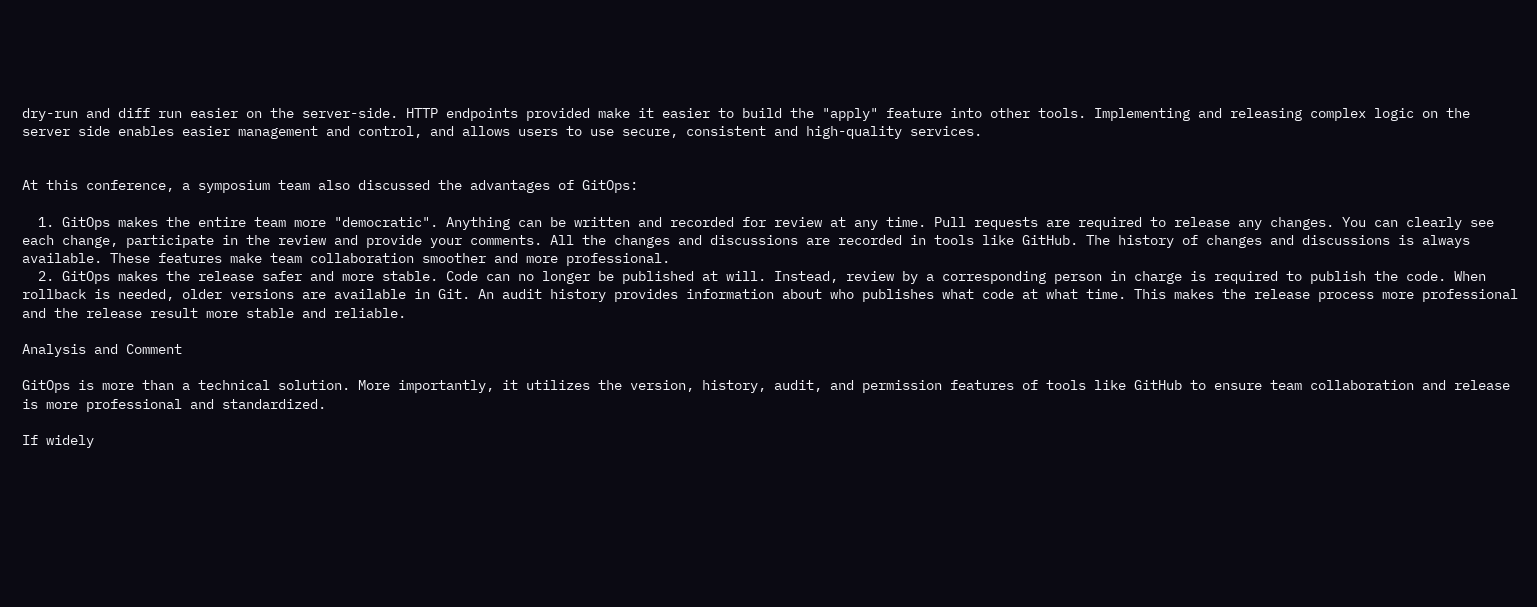dry-run and diff run easier on the server-side. HTTP endpoints provided make it easier to build the "apply" feature into other tools. Implementing and releasing complex logic on the server side enables easier management and control, and allows users to use secure, consistent and high-quality services.


At this conference, a symposium team also discussed the advantages of GitOps:

  1. GitOps makes the entire team more "democratic". Anything can be written and recorded for review at any time. Pull requests are required to release any changes. You can clearly see each change, participate in the review and provide your comments. All the changes and discussions are recorded in tools like GitHub. The history of changes and discussions is always available. These features make team collaboration smoother and more professional.
  2. GitOps makes the release safer and more stable. Code can no longer be published at will. Instead, review by a corresponding person in charge is required to publish the code. When rollback is needed, older versions are available in Git. An audit history provides information about who publishes what code at what time. This makes the release process more professional and the release result more stable and reliable.

Analysis and Comment

GitOps is more than a technical solution. More importantly, it utilizes the version, history, audit, and permission features of tools like GitHub to ensure team collaboration and release is more professional and standardized.

If widely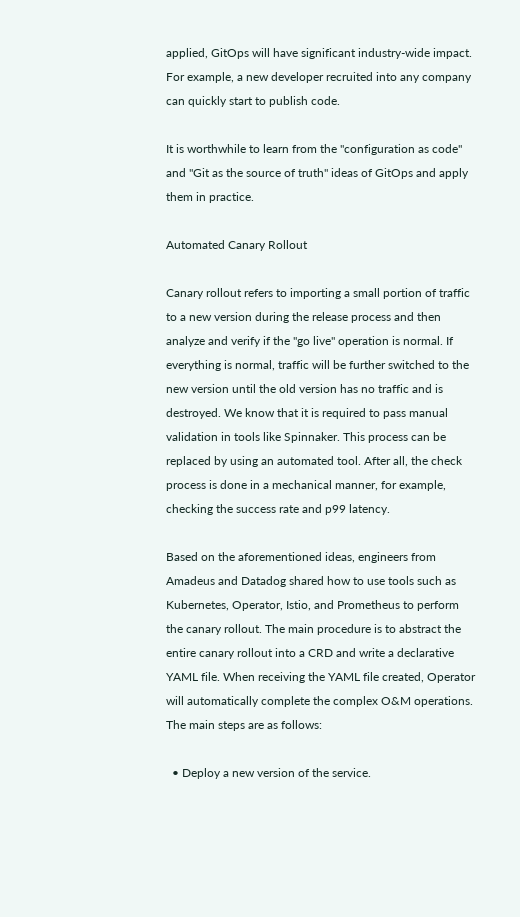applied, GitOps will have significant industry-wide impact. For example, a new developer recruited into any company can quickly start to publish code.

It is worthwhile to learn from the "configuration as code" and "Git as the source of truth" ideas of GitOps and apply them in practice.

Automated Canary Rollout

Canary rollout refers to importing a small portion of traffic to a new version during the release process and then analyze and verify if the "go live" operation is normal. If everything is normal, traffic will be further switched to the new version until the old version has no traffic and is destroyed. We know that it is required to pass manual validation in tools like Spinnaker. This process can be replaced by using an automated tool. After all, the check process is done in a mechanical manner, for example, checking the success rate and p99 latency.

Based on the aforementioned ideas, engineers from Amadeus and Datadog shared how to use tools such as Kubernetes, Operator, Istio, and Prometheus to perform the canary rollout. The main procedure is to abstract the entire canary rollout into a CRD and write a declarative YAML file. When receiving the YAML file created, Operator will automatically complete the complex O&M operations. The main steps are as follows:

  • Deploy a new version of the service.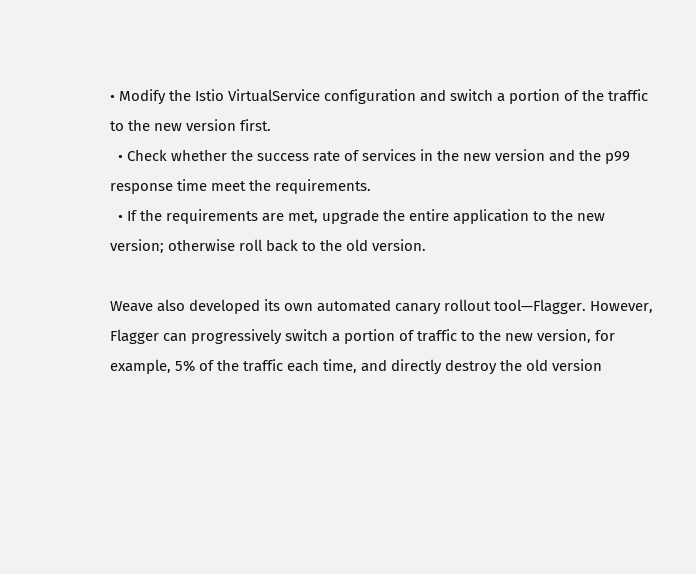• Modify the Istio VirtualService configuration and switch a portion of the traffic to the new version first.
  • Check whether the success rate of services in the new version and the p99 response time meet the requirements.
  • If the requirements are met, upgrade the entire application to the new version; otherwise roll back to the old version.

Weave also developed its own automated canary rollout tool—Flagger. However, Flagger can progressively switch a portion of traffic to the new version, for example, 5% of the traffic each time, and directly destroy the old version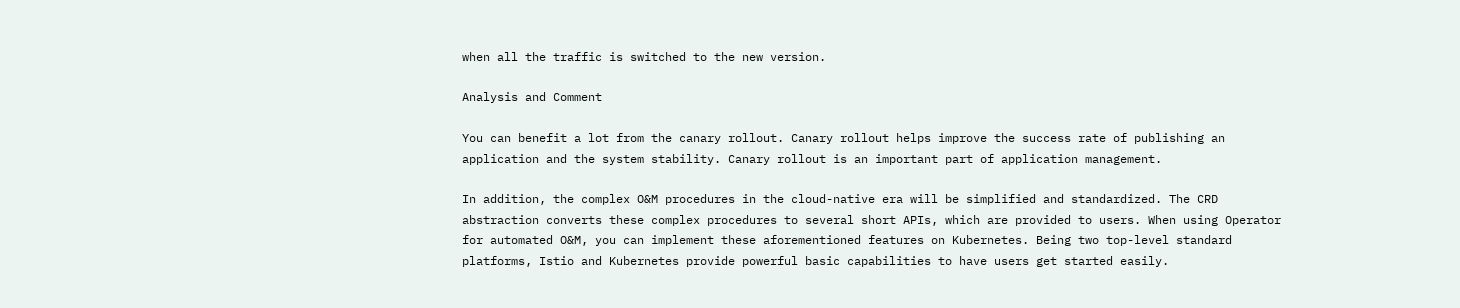when all the traffic is switched to the new version.

Analysis and Comment

You can benefit a lot from the canary rollout. Canary rollout helps improve the success rate of publishing an application and the system stability. Canary rollout is an important part of application management.

In addition, the complex O&M procedures in the cloud-native era will be simplified and standardized. The CRD abstraction converts these complex procedures to several short APIs, which are provided to users. When using Operator for automated O&M, you can implement these aforementioned features on Kubernetes. Being two top-level standard platforms, Istio and Kubernetes provide powerful basic capabilities to have users get started easily.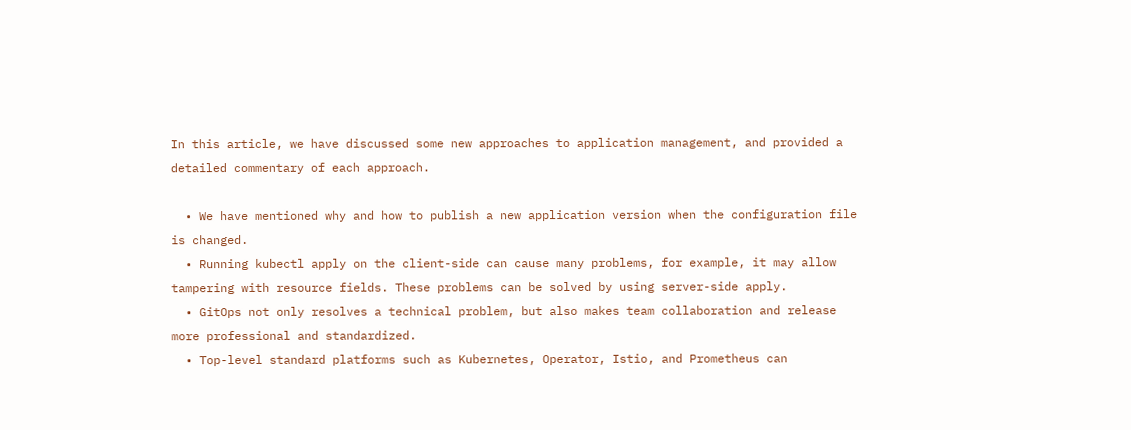In this article, we have discussed some new approaches to application management, and provided a detailed commentary of each approach.

  • We have mentioned why and how to publish a new application version when the configuration file is changed.
  • Running kubectl apply on the client-side can cause many problems, for example, it may allow tampering with resource fields. These problems can be solved by using server-side apply.
  • GitOps not only resolves a technical problem, but also makes team collaboration and release more professional and standardized.
  • Top-level standard platforms such as Kubernetes, Operator, Istio, and Prometheus can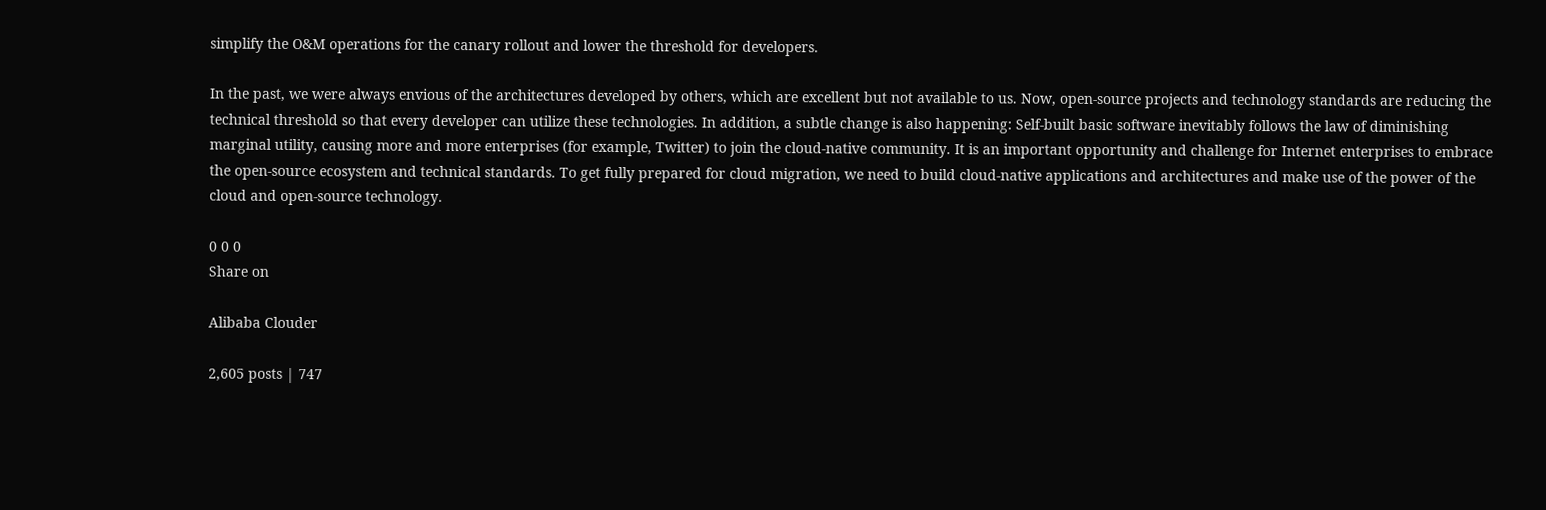simplify the O&M operations for the canary rollout and lower the threshold for developers.

In the past, we were always envious of the architectures developed by others, which are excellent but not available to us. Now, open-source projects and technology standards are reducing the technical threshold so that every developer can utilize these technologies. In addition, a subtle change is also happening: Self-built basic software inevitably follows the law of diminishing marginal utility, causing more and more enterprises (for example, Twitter) to join the cloud-native community. It is an important opportunity and challenge for Internet enterprises to embrace the open-source ecosystem and technical standards. To get fully prepared for cloud migration, we need to build cloud-native applications and architectures and make use of the power of the cloud and open-source technology.

0 0 0
Share on

Alibaba Clouder

2,605 posts | 747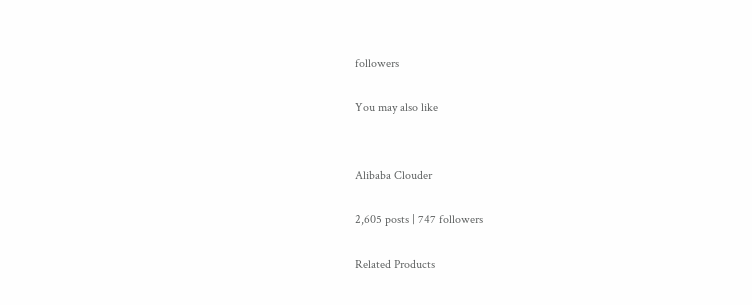followers

You may also like


Alibaba Clouder

2,605 posts | 747 followers

Related Products